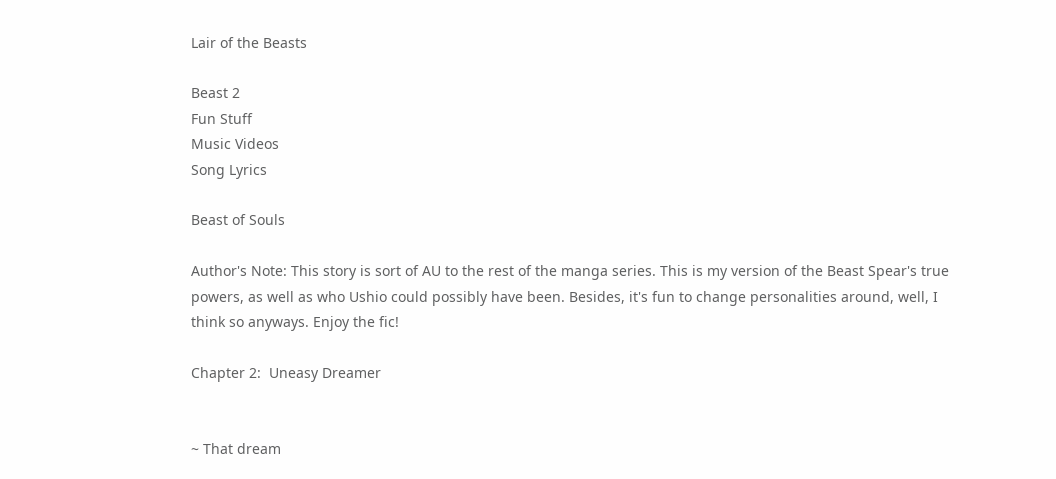Lair of the Beasts

Beast 2
Fun Stuff
Music Videos
Song Lyrics

Beast of Souls

Author's Note: This story is sort of AU to the rest of the manga series. This is my version of the Beast Spear's true powers, as well as who Ushio could possibly have been. Besides, it's fun to change personalities around, well, I think so anyways. Enjoy the fic!

Chapter 2:  Uneasy Dreamer


~ That dream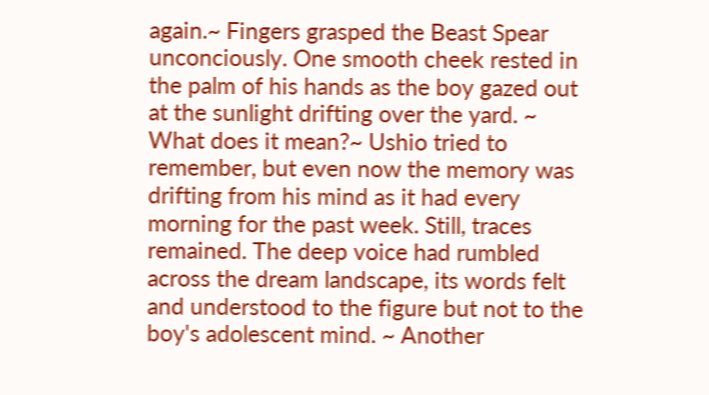again.~ Fingers grasped the Beast Spear unconciously. One smooth cheek rested in the palm of his hands as the boy gazed out at the sunlight drifting over the yard. ~ What does it mean?~ Ushio tried to remember, but even now the memory was drifting from his mind as it had every morning for the past week. Still, traces remained. The deep voice had rumbled across the dream landscape, its words felt and understood to the figure but not to the boy's adolescent mind. ~ Another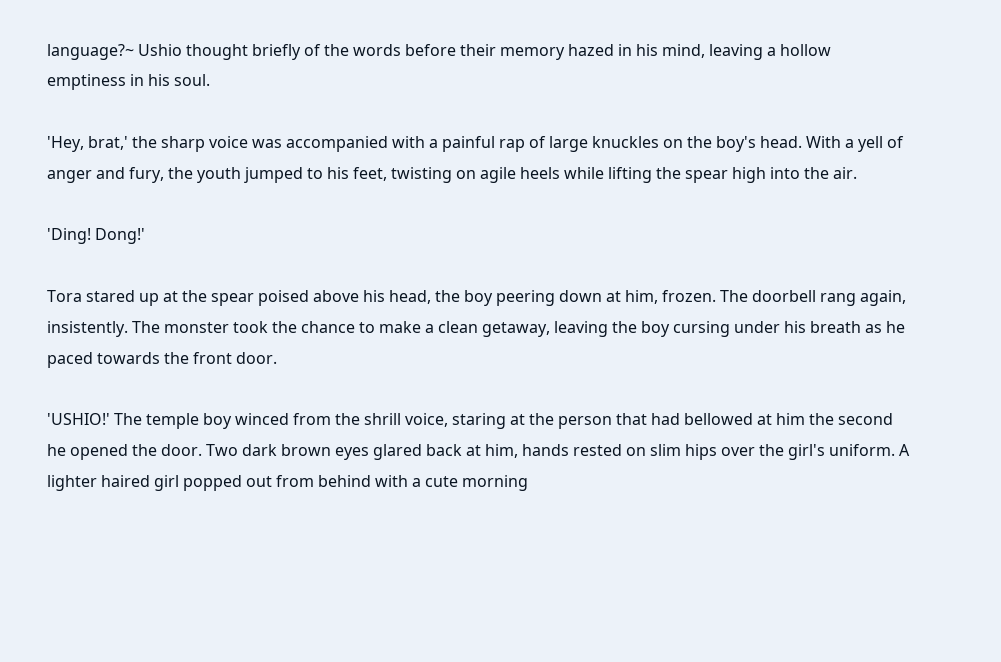language?~ Ushio thought briefly of the words before their memory hazed in his mind, leaving a hollow emptiness in his soul.

'Hey, brat,' the sharp voice was accompanied with a painful rap of large knuckles on the boy's head. With a yell of anger and fury, the youth jumped to his feet, twisting on agile heels while lifting the spear high into the air.

'Ding! Dong!'

Tora stared up at the spear poised above his head, the boy peering down at him, frozen. The doorbell rang again, insistently. The monster took the chance to make a clean getaway, leaving the boy cursing under his breath as he paced towards the front door.

'USHIO!' The temple boy winced from the shrill voice, staring at the person that had bellowed at him the second he opened the door. Two dark brown eyes glared back at him, hands rested on slim hips over the girl's uniform. A lighter haired girl popped out from behind with a cute morning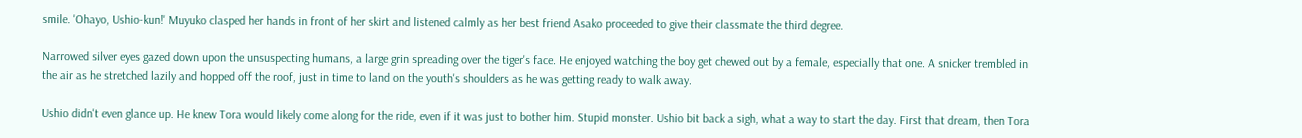smile. 'Ohayo, Ushio-kun!' Muyuko clasped her hands in front of her skirt and listened calmly as her best friend Asako proceeded to give their classmate the third degree.

Narrowed silver eyes gazed down upon the unsuspecting humans, a large grin spreading over the tiger's face. He enjoyed watching the boy get chewed out by a female, especially that one. A snicker trembled in the air as he stretched lazily and hopped off the roof, just in time to land on the youth's shoulders as he was getting ready to walk away.

Ushio didn't even glance up. He knew Tora would likely come along for the ride, even if it was just to bother him. Stupid monster. Ushio bit back a sigh, what a way to start the day. First that dream, then Tora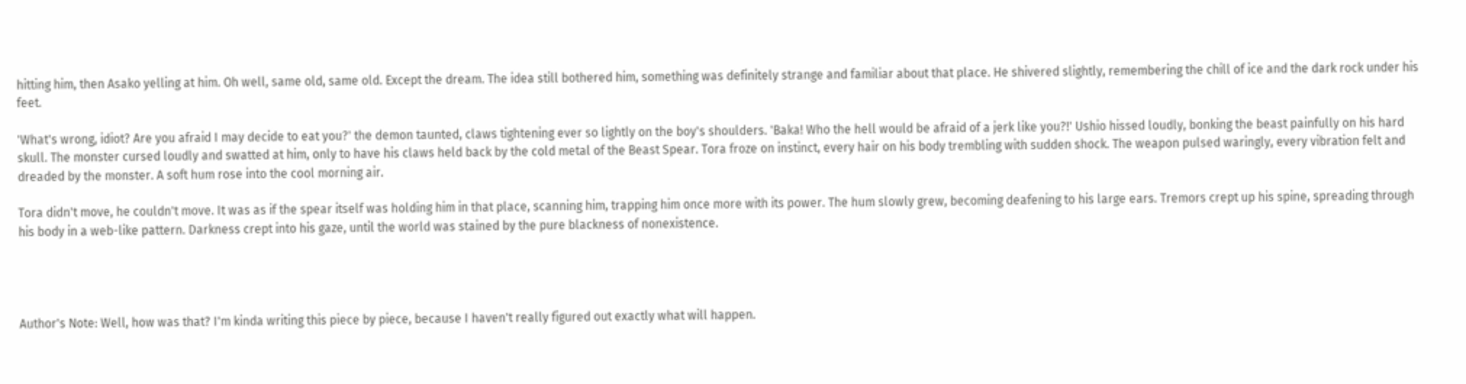hitting him, then Asako yelling at him. Oh well, same old, same old. Except the dream. The idea still bothered him, something was definitely strange and familiar about that place. He shivered slightly, remembering the chill of ice and the dark rock under his feet.

'What's wrong, idiot? Are you afraid I may decide to eat you?' the demon taunted, claws tightening ever so lightly on the boy's shoulders. 'Baka! Who the hell would be afraid of a jerk like you?!' Ushio hissed loudly, bonking the beast painfully on his hard skull. The monster cursed loudly and swatted at him, only to have his claws held back by the cold metal of the Beast Spear. Tora froze on instinct, every hair on his body trembling with sudden shock. The weapon pulsed waringly, every vibration felt and dreaded by the monster. A soft hum rose into the cool morning air.

Tora didn't move, he couldn't move. It was as if the spear itself was holding him in that place, scanning him, trapping him once more with its power. The hum slowly grew, becoming deafening to his large ears. Tremors crept up his spine, spreading through his body in a web-like pattern. Darkness crept into his gaze, until the world was stained by the pure blackness of nonexistence.




Author's Note: Well, how was that? I'm kinda writing this piece by piece, because I haven't really figured out exactly what will happen.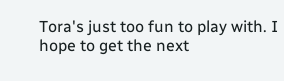Tora's just too fun to play with. I hope to get the next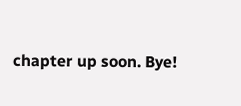chapter up soon. Bye!